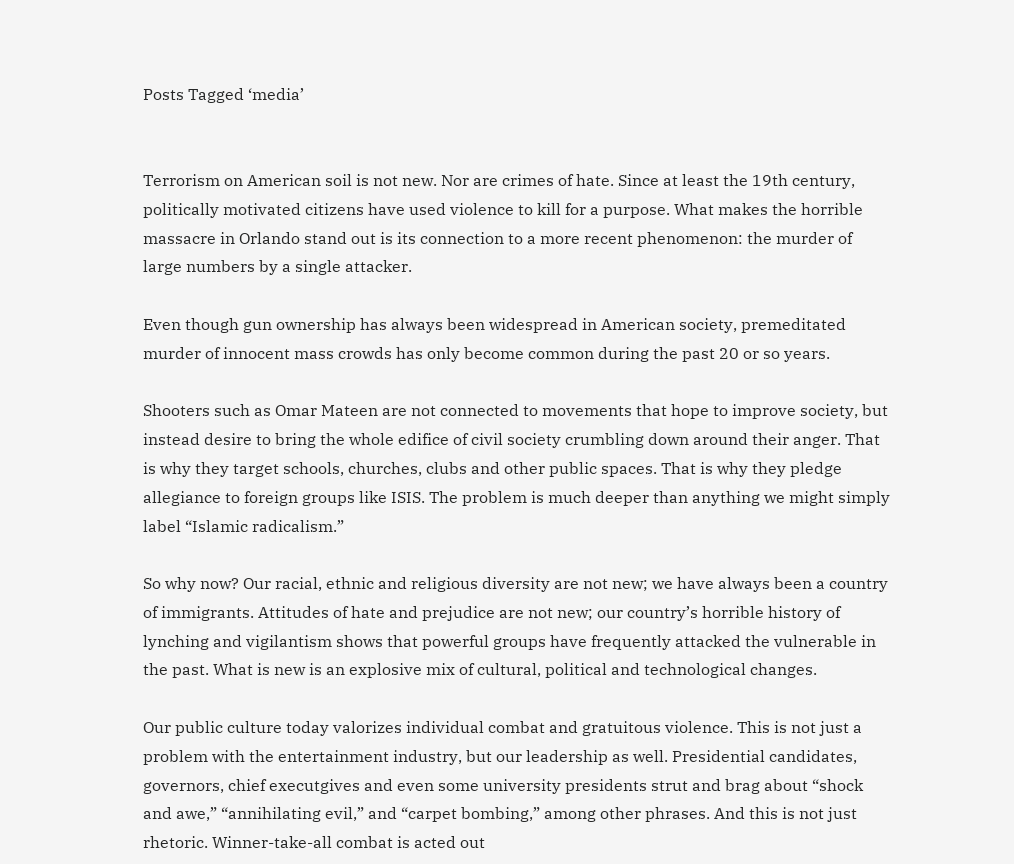Posts Tagged ‘media’


Terrorism on American soil is not new. Nor are crimes of hate. Since at least the 19th century, politically motivated citizens have used violence to kill for a purpose. What makes the horrible massacre in Orlando stand out is its connection to a more recent phenomenon: the murder of large numbers by a single attacker.

Even though gun ownership has always been widespread in American society, premeditated murder of innocent mass crowds has only become common during the past 20 or so years.

Shooters such as Omar Mateen are not connected to movements that hope to improve society, but instead desire to bring the whole edifice of civil society crumbling down around their anger. That is why they target schools, churches, clubs and other public spaces. That is why they pledge allegiance to foreign groups like ISIS. The problem is much deeper than anything we might simply label “Islamic radicalism.”

So why now? Our racial, ethnic and religious diversity are not new; we have always been a country of immigrants. Attitudes of hate and prejudice are not new; our country’s horrible history of lynching and vigilantism shows that powerful groups have frequently attacked the vulnerable in the past. What is new is an explosive mix of cultural, political and technological changes.

Our public culture today valorizes individual combat and gratuitous violence. This is not just a problem with the entertainment industry, but our leadership as well. Presidential candidates, governors, chief executgives and even some university presidents strut and brag about “shock and awe,” “annihilating evil,” and “carpet bombing,” among other phrases. And this is not just rhetoric. Winner-take-all combat is acted out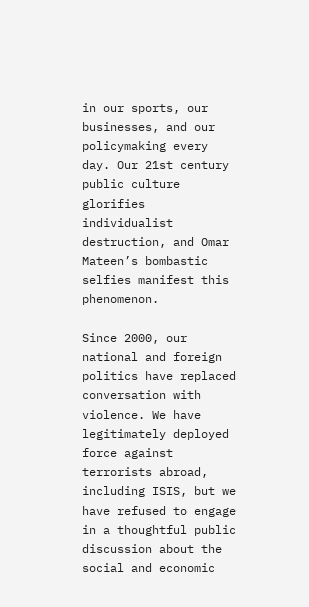in our sports, our businesses, and our policymaking every day. Our 21st century public culture glorifies individualist destruction, and Omar Mateen’s bombastic selfies manifest this phenomenon.

Since 2000, our national and foreign politics have replaced conversation with violence. We have legitimately deployed force against terrorists abroad, including ISIS, but we have refused to engage in a thoughtful public discussion about the social and economic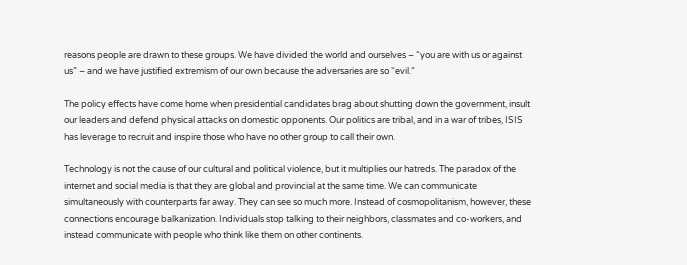reasons people are drawn to these groups. We have divided the world and ourselves – “you are with us or against us” – and we have justified extremism of our own because the adversaries are so “evil.”

The policy effects have come home when presidential candidates brag about shutting down the government, insult our leaders and defend physical attacks on domestic opponents. Our politics are tribal, and in a war of tribes, ISIS has leverage to recruit and inspire those who have no other group to call their own.

Technology is not the cause of our cultural and political violence, but it multiplies our hatreds. The paradox of the internet and social media is that they are global and provincial at the same time. We can communicate simultaneously with counterparts far away. They can see so much more. Instead of cosmopolitanism, however, these connections encourage balkanization. Individuals stop talking to their neighbors, classmates and co-workers, and instead communicate with people who think like them on other continents.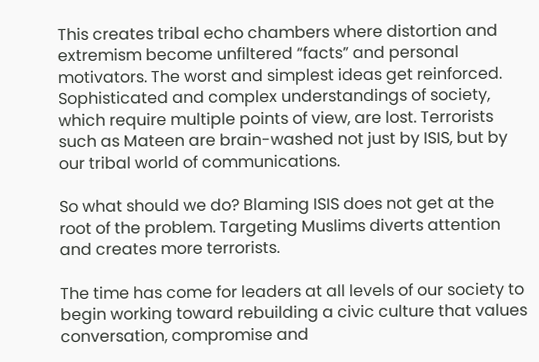This creates tribal echo chambers where distortion and extremism become unfiltered “facts” and personal motivators. The worst and simplest ideas get reinforced. Sophisticated and complex understandings of society, which require multiple points of view, are lost. Terrorists such as Mateen are brain-washed not just by ISIS, but by our tribal world of communications.

So what should we do? Blaming ISIS does not get at the root of the problem. Targeting Muslims diverts attention and creates more terrorists.

The time has come for leaders at all levels of our society to begin working toward rebuilding a civic culture that values conversation, compromise and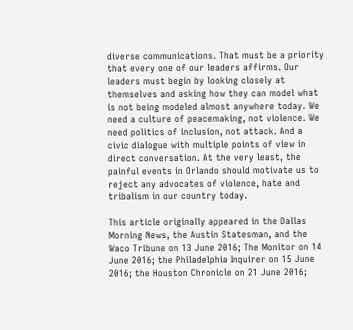diverse communications. That must be a priority that every one of our leaders affirms. Our leaders must begin by looking closely at themselves and asking how they can model what is not being modeled almost anywhere today. We need a culture of peacemaking, not violence. We need politics of inclusion, not attack. And a civic dialogue with multiple points of view in direct conversation. At the very least, the painful events in Orlando should motivate us to reject any advocates of violence, hate and tribalism in our country today.

This article originally appeared in the Dallas Morning News, the Austin Statesman, and the Waco Tribune on 13 June 2016; The Monitor on 14 June 2016; the Philadelphia Inquirer on 15 June 2016; the Houston Chronicle on 21 June 2016;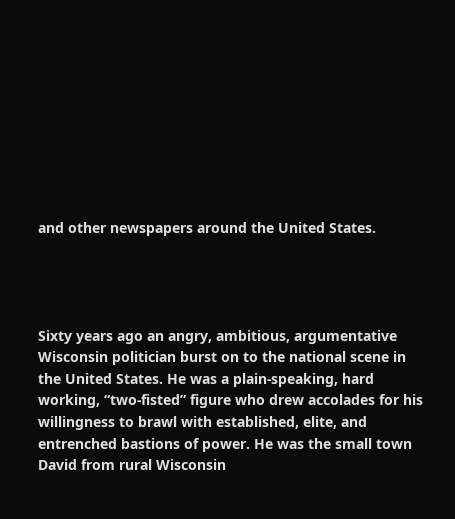and other newspapers around the United States.




Sixty years ago an angry, ambitious, argumentative Wisconsin politician burst on to the national scene in the United States. He was a plain-speaking, hard working, “two-fisted” figure who drew accolades for his willingness to brawl with established, elite, and entrenched bastions of power. He was the small town David from rural Wisconsin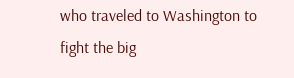who traveled to Washington to fight the big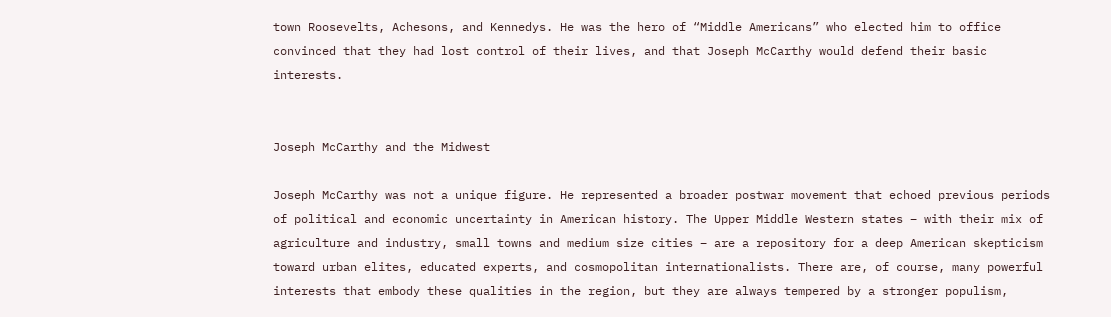town Roosevelts, Achesons, and Kennedys. He was the hero of “Middle Americans” who elected him to office convinced that they had lost control of their lives, and that Joseph McCarthy would defend their basic interests.


Joseph McCarthy and the Midwest

Joseph McCarthy was not a unique figure. He represented a broader postwar movement that echoed previous periods of political and economic uncertainty in American history. The Upper Middle Western states – with their mix of agriculture and industry, small towns and medium size cities – are a repository for a deep American skepticism toward urban elites, educated experts, and cosmopolitan internationalists. There are, of course, many powerful interests that embody these qualities in the region, but they are always tempered by a stronger populism,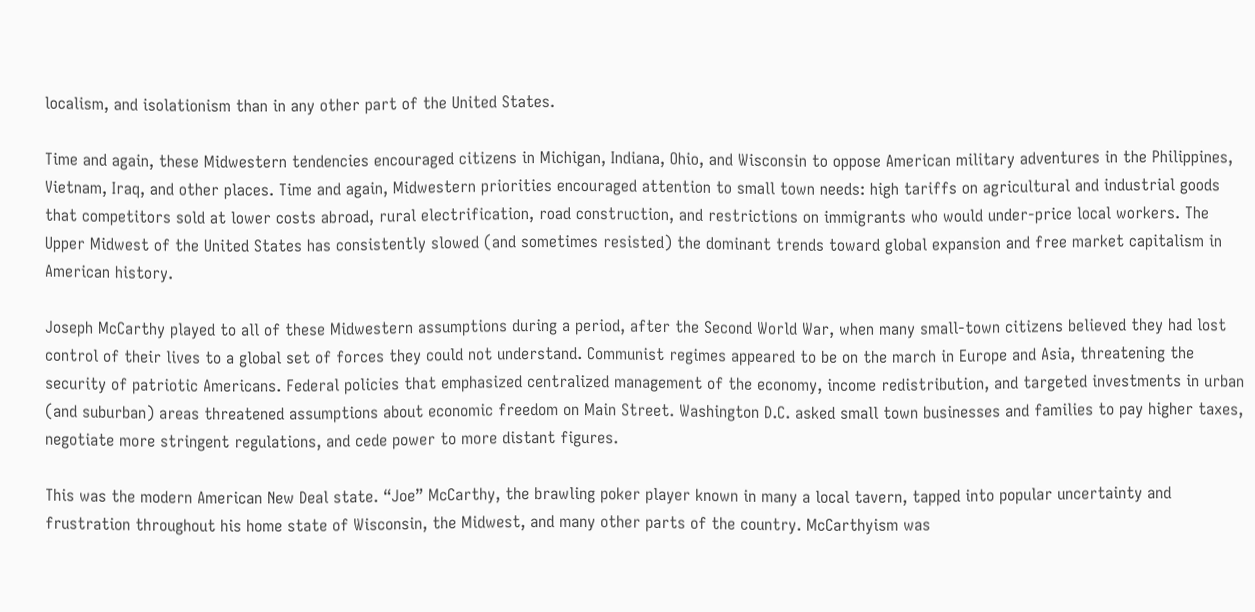localism, and isolationism than in any other part of the United States.

Time and again, these Midwestern tendencies encouraged citizens in Michigan, Indiana, Ohio, and Wisconsin to oppose American military adventures in the Philippines, Vietnam, Iraq, and other places. Time and again, Midwestern priorities encouraged attention to small town needs: high tariffs on agricultural and industrial goods that competitors sold at lower costs abroad, rural electrification, road construction, and restrictions on immigrants who would under-price local workers. The Upper Midwest of the United States has consistently slowed (and sometimes resisted) the dominant trends toward global expansion and free market capitalism in American history.

Joseph McCarthy played to all of these Midwestern assumptions during a period, after the Second World War, when many small-town citizens believed they had lost control of their lives to a global set of forces they could not understand. Communist regimes appeared to be on the march in Europe and Asia, threatening the security of patriotic Americans. Federal policies that emphasized centralized management of the economy, income redistribution, and targeted investments in urban (and suburban) areas threatened assumptions about economic freedom on Main Street. Washington D.C. asked small town businesses and families to pay higher taxes, negotiate more stringent regulations, and cede power to more distant figures.

This was the modern American New Deal state. “Joe” McCarthy, the brawling poker player known in many a local tavern, tapped into popular uncertainty and frustration throughout his home state of Wisconsin, the Midwest, and many other parts of the country. McCarthyism was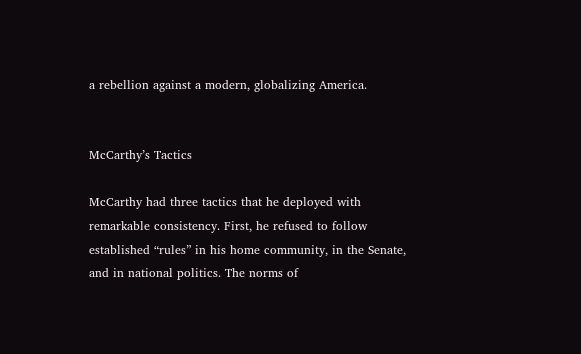a rebellion against a modern, globalizing America.


McCarthy’s Tactics

McCarthy had three tactics that he deployed with remarkable consistency. First, he refused to follow established “rules” in his home community, in the Senate, and in national politics. The norms of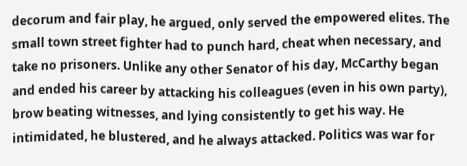decorum and fair play, he argued, only served the empowered elites. The small town street fighter had to punch hard, cheat when necessary, and take no prisoners. Unlike any other Senator of his day, McCarthy began and ended his career by attacking his colleagues (even in his own party), brow beating witnesses, and lying consistently to get his way. He intimidated, he blustered, and he always attacked. Politics was war for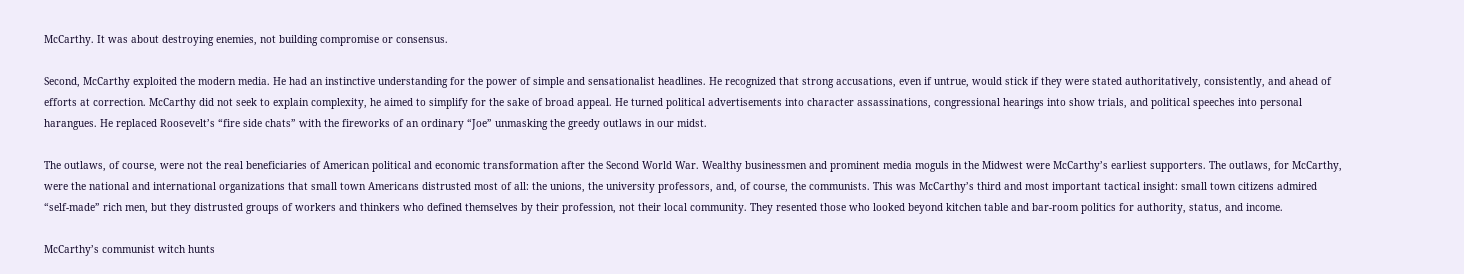McCarthy. It was about destroying enemies, not building compromise or consensus.

Second, McCarthy exploited the modern media. He had an instinctive understanding for the power of simple and sensationalist headlines. He recognized that strong accusations, even if untrue, would stick if they were stated authoritatively, consistently, and ahead of efforts at correction. McCarthy did not seek to explain complexity, he aimed to simplify for the sake of broad appeal. He turned political advertisements into character assassinations, congressional hearings into show trials, and political speeches into personal harangues. He replaced Roosevelt’s “fire side chats” with the fireworks of an ordinary “Joe” unmasking the greedy outlaws in our midst.

The outlaws, of course, were not the real beneficiaries of American political and economic transformation after the Second World War. Wealthy businessmen and prominent media moguls in the Midwest were McCarthy’s earliest supporters. The outlaws, for McCarthy, were the national and international organizations that small town Americans distrusted most of all: the unions, the university professors, and, of course, the communists. This was McCarthy’s third and most important tactical insight: small town citizens admired “self-made” rich men, but they distrusted groups of workers and thinkers who defined themselves by their profession, not their local community. They resented those who looked beyond kitchen table and bar-room politics for authority, status, and income.

McCarthy’s communist witch hunts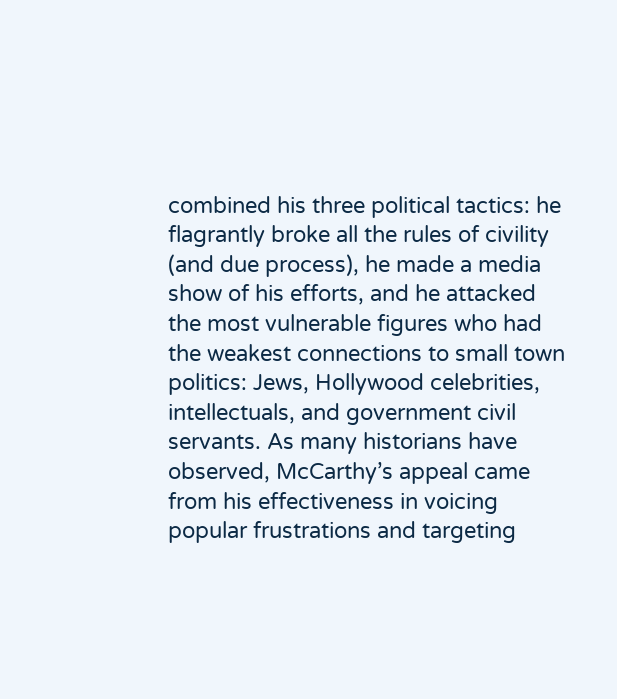combined his three political tactics: he flagrantly broke all the rules of civility (and due process), he made a media show of his efforts, and he attacked the most vulnerable figures who had the weakest connections to small town politics: Jews, Hollywood celebrities, intellectuals, and government civil servants. As many historians have observed, McCarthy’s appeal came from his effectiveness in voicing popular frustrations and targeting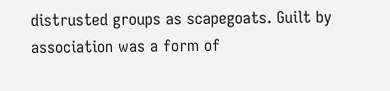distrusted groups as scapegoats. Guilt by association was a form of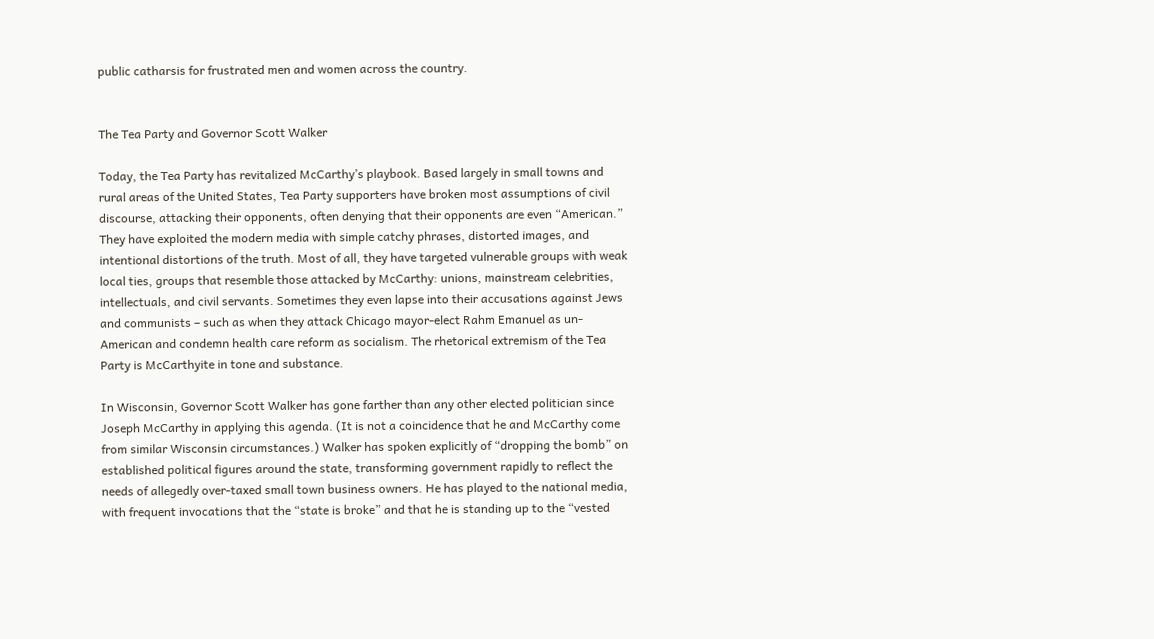public catharsis for frustrated men and women across the country.


The Tea Party and Governor Scott Walker

Today, the Tea Party has revitalized McCarthy’s playbook. Based largely in small towns and rural areas of the United States, Tea Party supporters have broken most assumptions of civil discourse, attacking their opponents, often denying that their opponents are even “American.” They have exploited the modern media with simple catchy phrases, distorted images, and intentional distortions of the truth. Most of all, they have targeted vulnerable groups with weak local ties, groups that resemble those attacked by McCarthy: unions, mainstream celebrities, intellectuals, and civil servants. Sometimes they even lapse into their accusations against Jews and communists – such as when they attack Chicago mayor-elect Rahm Emanuel as un-American and condemn health care reform as socialism. The rhetorical extremism of the Tea Party is McCarthyite in tone and substance.

In Wisconsin, Governor Scott Walker has gone farther than any other elected politician since Joseph McCarthy in applying this agenda. (It is not a coincidence that he and McCarthy come from similar Wisconsin circumstances.) Walker has spoken explicitly of “dropping the bomb” on established political figures around the state, transforming government rapidly to reflect the needs of allegedly over-taxed small town business owners. He has played to the national media, with frequent invocations that the “state is broke” and that he is standing up to the “vested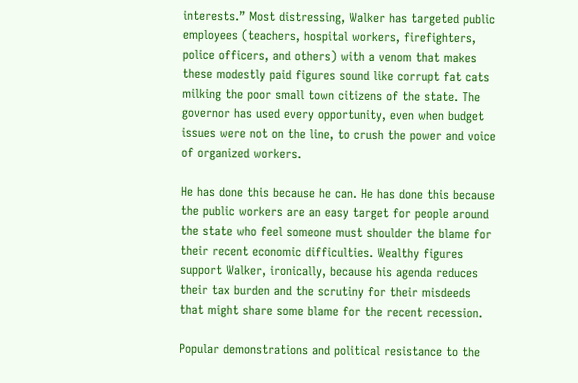interests.” Most distressing, Walker has targeted public employees (teachers, hospital workers, firefighters, police officers, and others) with a venom that makes these modestly paid figures sound like corrupt fat cats milking the poor small town citizens of the state. The governor has used every opportunity, even when budget issues were not on the line, to crush the power and voice of organized workers.

He has done this because he can. He has done this because the public workers are an easy target for people around the state who feel someone must shoulder the blame for their recent economic difficulties. Wealthy figures support Walker, ironically, because his agenda reduces their tax burden and the scrutiny for their misdeeds that might share some blame for the recent recession.

Popular demonstrations and political resistance to the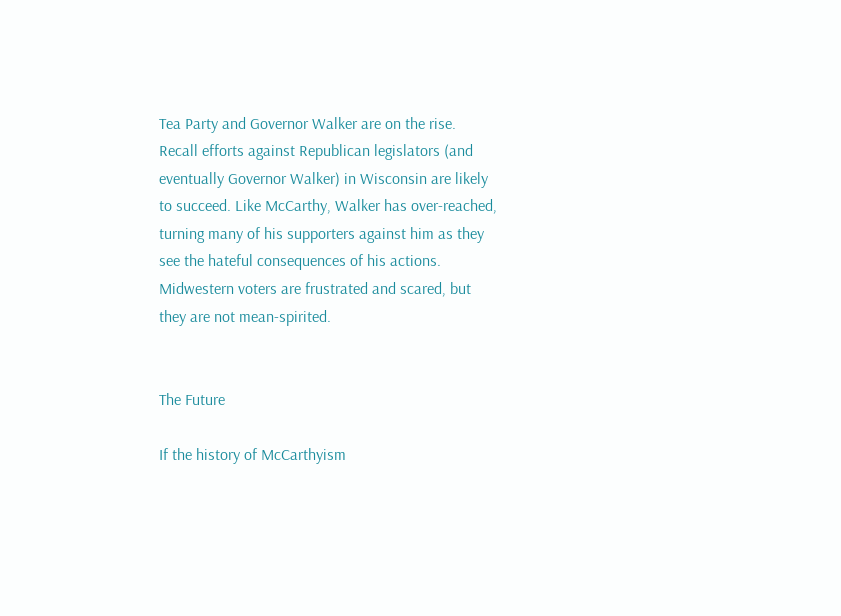Tea Party and Governor Walker are on the rise. Recall efforts against Republican legislators (and eventually Governor Walker) in Wisconsin are likely to succeed. Like McCarthy, Walker has over-reached, turning many of his supporters against him as they see the hateful consequences of his actions. Midwestern voters are frustrated and scared, but they are not mean-spirited.


The Future

If the history of McCarthyism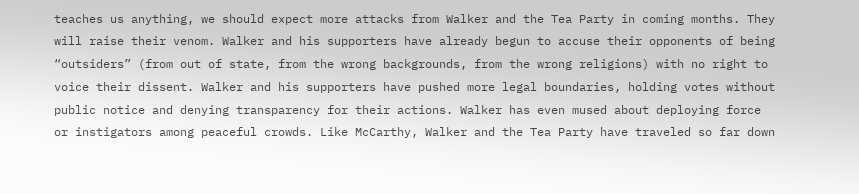teaches us anything, we should expect more attacks from Walker and the Tea Party in coming months. They will raise their venom. Walker and his supporters have already begun to accuse their opponents of being “outsiders” (from out of state, from the wrong backgrounds, from the wrong religions) with no right to voice their dissent. Walker and his supporters have pushed more legal boundaries, holding votes without public notice and denying transparency for their actions. Walker has even mused about deploying force or instigators among peaceful crowds. Like McCarthy, Walker and the Tea Party have traveled so far down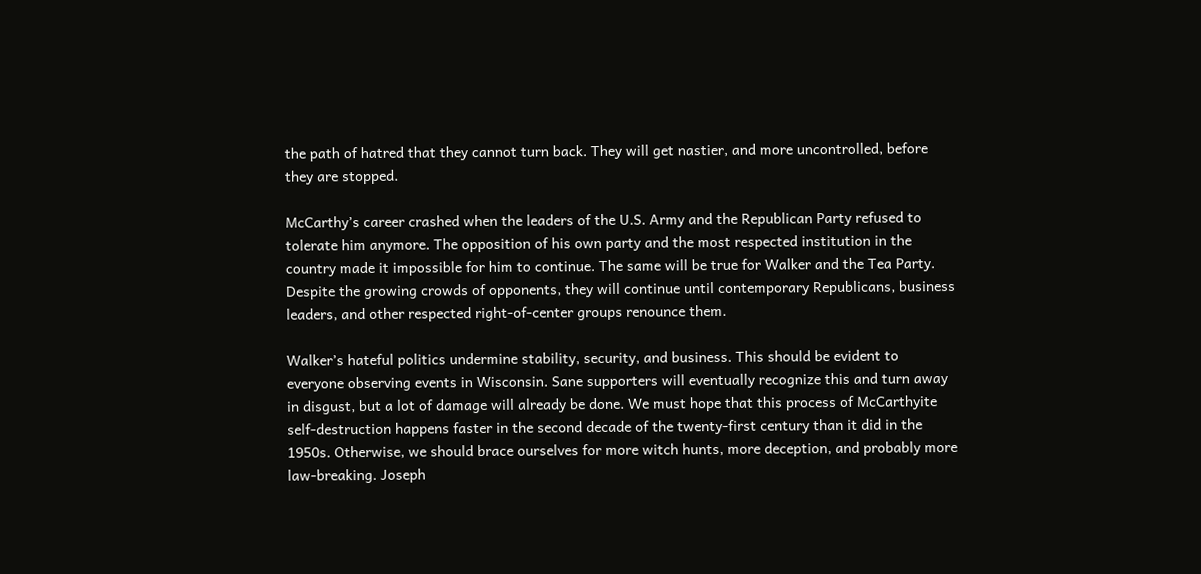the path of hatred that they cannot turn back. They will get nastier, and more uncontrolled, before they are stopped.

McCarthy’s career crashed when the leaders of the U.S. Army and the Republican Party refused to tolerate him anymore. The opposition of his own party and the most respected institution in the country made it impossible for him to continue. The same will be true for Walker and the Tea Party. Despite the growing crowds of opponents, they will continue until contemporary Republicans, business leaders, and other respected right-of-center groups renounce them.

Walker’s hateful politics undermine stability, security, and business. This should be evident to everyone observing events in Wisconsin. Sane supporters will eventually recognize this and turn away in disgust, but a lot of damage will already be done. We must hope that this process of McCarthyite self-destruction happens faster in the second decade of the twenty-first century than it did in the 1950s. Otherwise, we should brace ourselves for more witch hunts, more deception, and probably more law-breaking. Joseph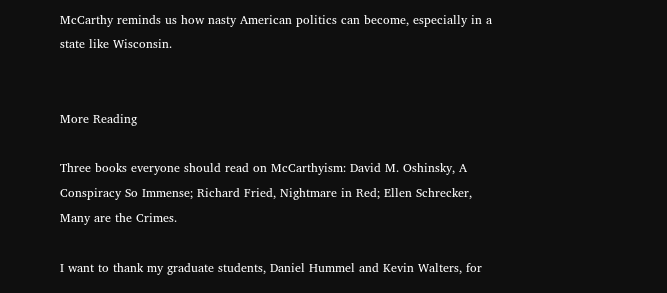McCarthy reminds us how nasty American politics can become, especially in a state like Wisconsin.


More Reading

Three books everyone should read on McCarthyism: David M. Oshinsky, A Conspiracy So Immense; Richard Fried, Nightmare in Red; Ellen Schrecker, Many are the Crimes.

I want to thank my graduate students, Daniel Hummel and Kevin Walters, for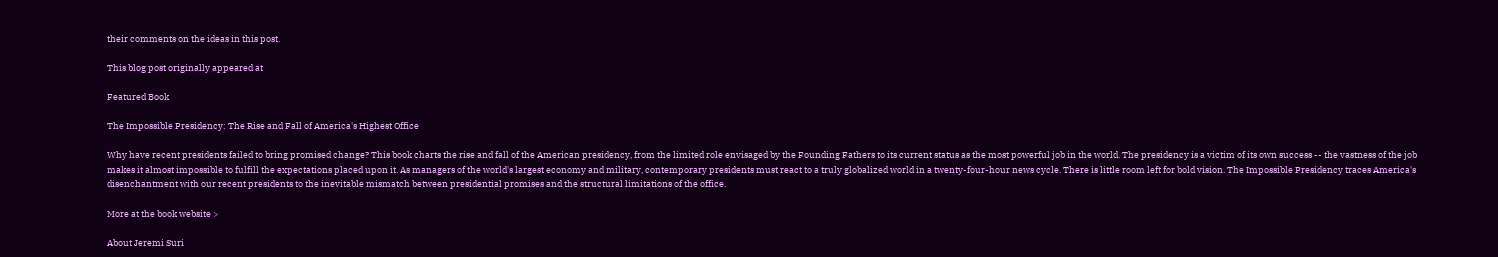their comments on the ideas in this post.

This blog post originally appeared at

Featured Book

The Impossible Presidency: The Rise and Fall of America's Highest Office

Why have recent presidents failed to bring promised change? This book charts the rise and fall of the American presidency, from the limited role envisaged by the Founding Fathers to its current status as the most powerful job in the world. The presidency is a victim of its own success -- the vastness of the job makes it almost impossible to fulfill the expectations placed upon it. As managers of the world's largest economy and military, contemporary presidents must react to a truly globalized world in a twenty-four-hour news cycle. There is little room left for bold vision. The Impossible Presidency traces America's disenchantment with our recent presidents to the inevitable mismatch between presidential promises and the structural limitations of the office.

More at the book website >

About Jeremi Suri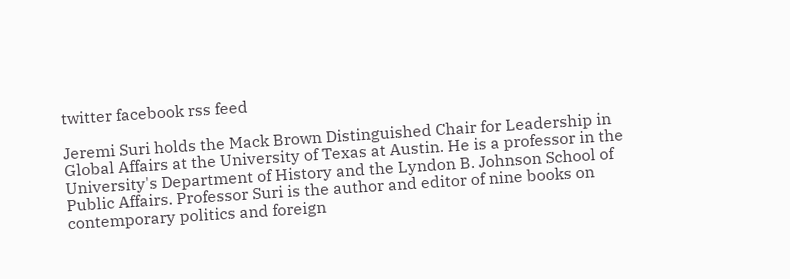twitter facebook rss feed

Jeremi Suri holds the Mack Brown Distinguished Chair for Leadership in Global Affairs at the University of Texas at Austin. He is a professor in the University's Department of History and the Lyndon B. Johnson School of Public Affairs. Professor Suri is the author and editor of nine books on contemporary politics and foreign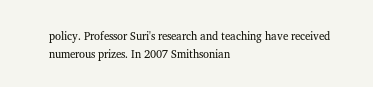policy. Professor Suri's research and teaching have received numerous prizes. In 2007 Smithsonian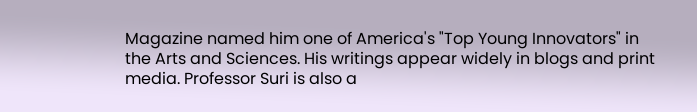Magazine named him one of America's "Top Young Innovators" in the Arts and Sciences. His writings appear widely in blogs and print media. Professor Suri is also a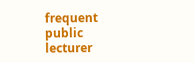frequent public lecturer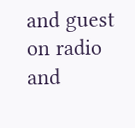and guest on radio and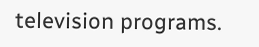television programs.